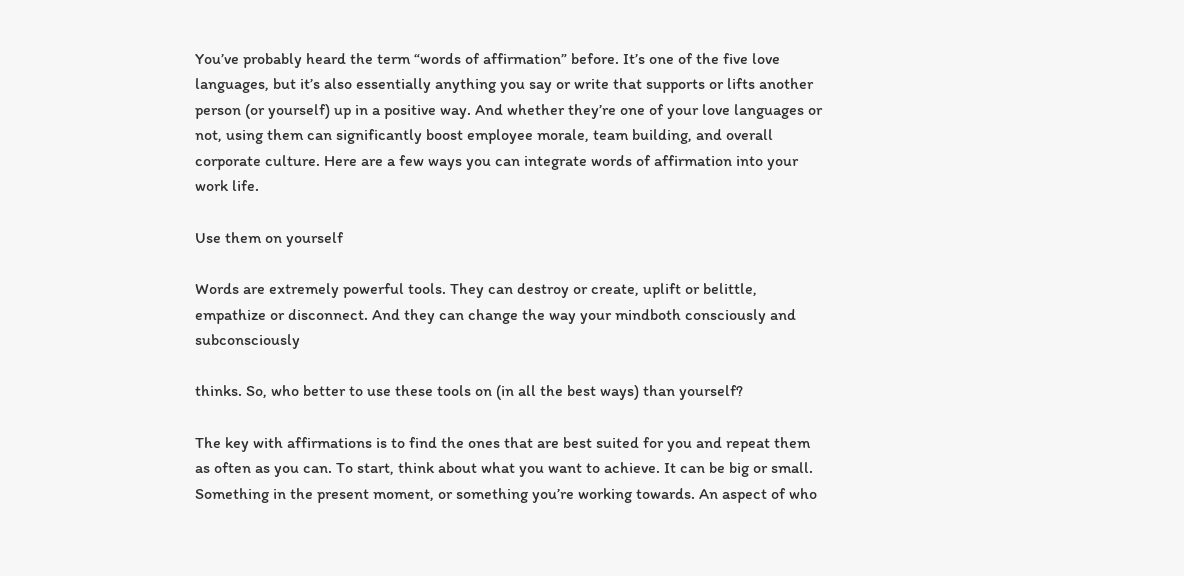You’ve probably heard the term “words of affirmation” before. It’s one of the five love languages, but it’s also essentially anything you say or write that supports or lifts another person (or yourself) up in a positive way. And whether they’re one of your love languages or not, using them can significantly boost employee morale, team building, and overall corporate culture. Here are a few ways you can integrate words of affirmation into your work life.

Use them on yourself

Words are extremely powerful tools. They can destroy or create, uplift or belittle, empathize or disconnect. And they can change the way your mindboth consciously and subconsciously

thinks. So, who better to use these tools on (in all the best ways) than yourself?

The key with affirmations is to find the ones that are best suited for you and repeat them as often as you can. To start, think about what you want to achieve. It can be big or small. Something in the present moment, or something you’re working towards. An aspect of who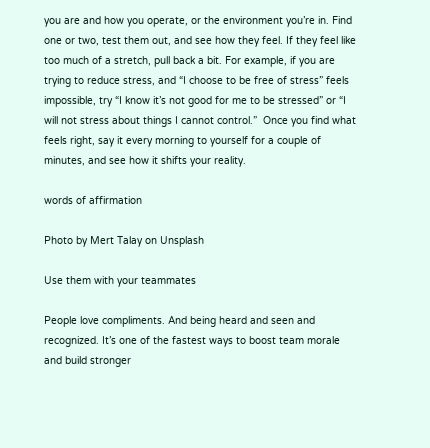you are and how you operate, or the environment you’re in. Find one or two, test them out, and see how they feel. If they feel like too much of a stretch, pull back a bit. For example, if you are trying to reduce stress, and “I choose to be free of stress” feels impossible, try “I know it’s not good for me to be stressed” or “I will not stress about things I cannot control.”  Once you find what feels right, say it every morning to yourself for a couple of minutes, and see how it shifts your reality.

words of affirmation

Photo by Mert Talay on Unsplash

Use them with your teammates

People love compliments. And being heard and seen and recognized. It’s one of the fastest ways to boost team morale and build stronger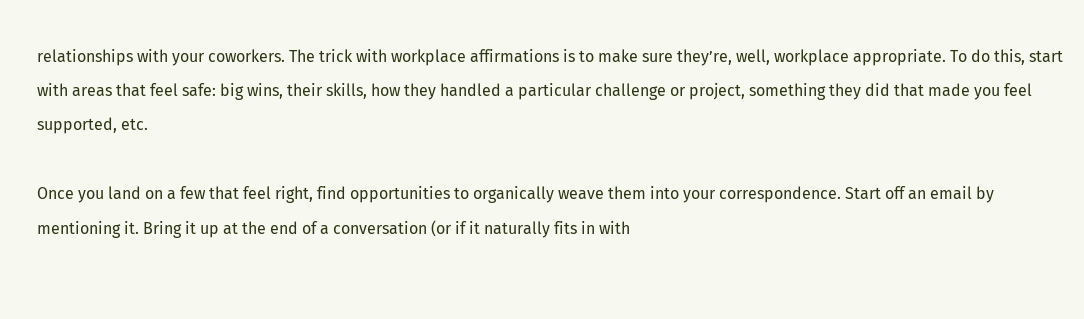relationships with your coworkers. The trick with workplace affirmations is to make sure they’re, well, workplace appropriate. To do this, start with areas that feel safe: big wins, their skills, how they handled a particular challenge or project, something they did that made you feel supported, etc.

Once you land on a few that feel right, find opportunities to organically weave them into your correspondence. Start off an email by mentioning it. Bring it up at the end of a conversation (or if it naturally fits in with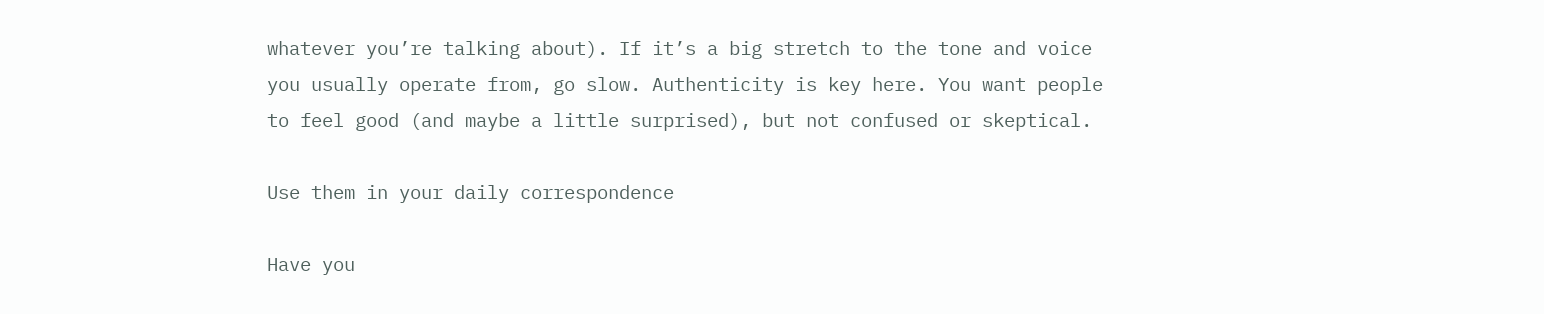whatever you’re talking about). If it’s a big stretch to the tone and voice you usually operate from, go slow. Authenticity is key here. You want people to feel good (and maybe a little surprised), but not confused or skeptical.

Use them in your daily correspondence

Have you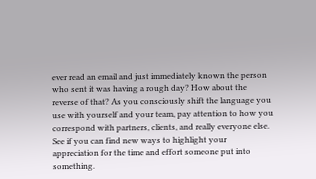ever read an email and just immediately known the person who sent it was having a rough day? How about the reverse of that? As you consciously shift the language you use with yourself and your team, pay attention to how you correspond with partners, clients, and really everyone else. See if you can find new ways to highlight your appreciation for the time and effort someone put into something.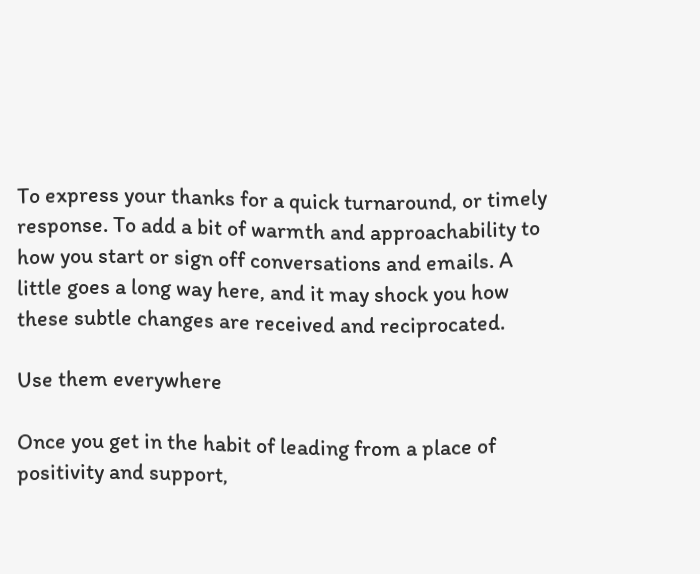To express your thanks for a quick turnaround, or timely response. To add a bit of warmth and approachability to how you start or sign off conversations and emails. A little goes a long way here, and it may shock you how these subtle changes are received and reciprocated.

Use them everywhere

Once you get in the habit of leading from a place of positivity and support,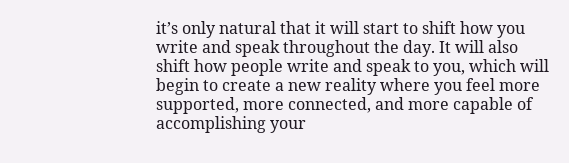it’s only natural that it will start to shift how you write and speak throughout the day. It will also shift how people write and speak to you, which will begin to create a new reality where you feel more supported, more connected, and more capable of accomplishing your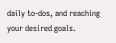daily to-dos, and reaching your desired goals.